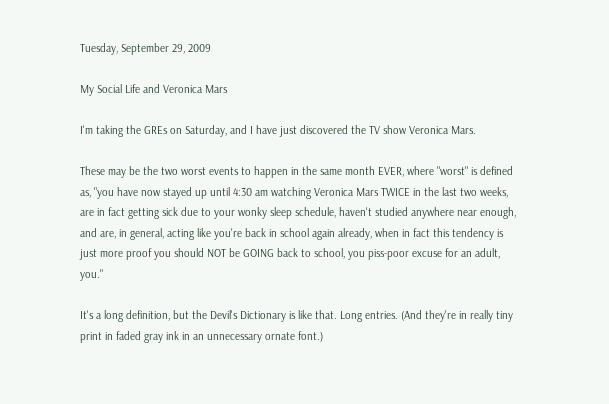Tuesday, September 29, 2009

My Social Life and Veronica Mars

I'm taking the GREs on Saturday, and I have just discovered the TV show Veronica Mars.

These may be the two worst events to happen in the same month EVER, where "worst" is defined as, "you have now stayed up until 4:30 am watching Veronica Mars TWICE in the last two weeks, are in fact getting sick due to your wonky sleep schedule, haven't studied anywhere near enough, and are, in general, acting like you're back in school again already, when in fact this tendency is just more proof you should NOT be GOING back to school, you piss-poor excuse for an adult, you."

It's a long definition, but the Devil's Dictionary is like that. Long entries. (And they're in really tiny print in faded gray ink in an unnecessary ornate font.)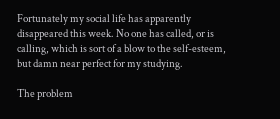Fortunately my social life has apparently disappeared this week. No one has called, or is calling, which is sort of a blow to the self-esteem, but damn near perfect for my studying.

The problem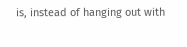is, instead of hanging out with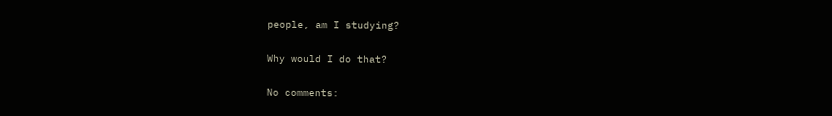people, am I studying?

Why would I do that?

No comments: